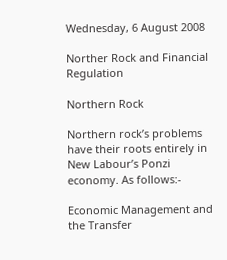Wednesday, 6 August 2008

Norther Rock and Financial Regulation

Northern Rock

Northern rock’s problems have their roots entirely in New Labour’s Ponzi economy. As follows:-

Economic Management and the Transfer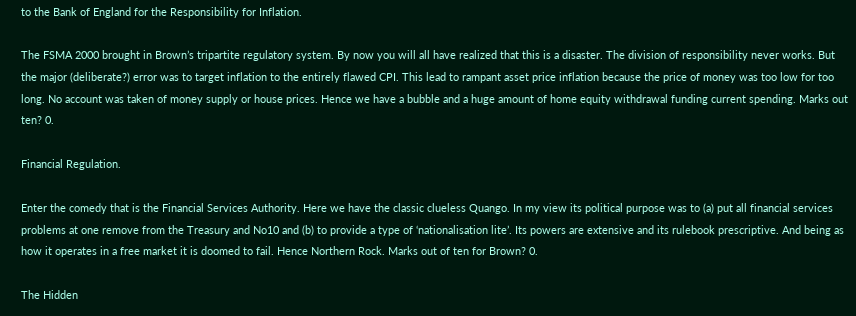to the Bank of England for the Responsibility for Inflation.

The FSMA 2000 brought in Brown’s tripartite regulatory system. By now you will all have realized that this is a disaster. The division of responsibility never works. But the major (deliberate?) error was to target inflation to the entirely flawed CPI. This lead to rampant asset price inflation because the price of money was too low for too long. No account was taken of money supply or house prices. Hence we have a bubble and a huge amount of home equity withdrawal funding current spending. Marks out ten? 0.

Financial Regulation.

Enter the comedy that is the Financial Services Authority. Here we have the classic clueless Quango. In my view its political purpose was to (a) put all financial services problems at one remove from the Treasury and No10 and (b) to provide a type of ‘nationalisation lite’. Its powers are extensive and its rulebook prescriptive. And being as how it operates in a free market it is doomed to fail. Hence Northern Rock. Marks out of ten for Brown? 0.

The Hidden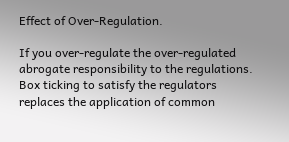Effect of Over-Regulation.

If you over-regulate the over-regulated abrogate responsibility to the regulations. Box ticking to satisfy the regulators replaces the application of common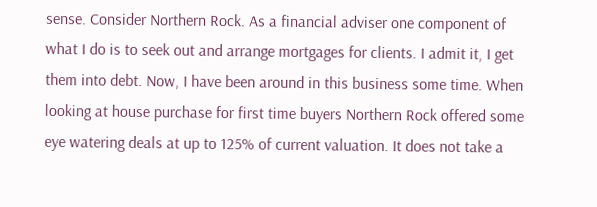sense. Consider Northern Rock. As a financial adviser one component of what I do is to seek out and arrange mortgages for clients. I admit it, I get them into debt. Now, I have been around in this business some time. When looking at house purchase for first time buyers Northern Rock offered some eye watering deals at up to 125% of current valuation. It does not take a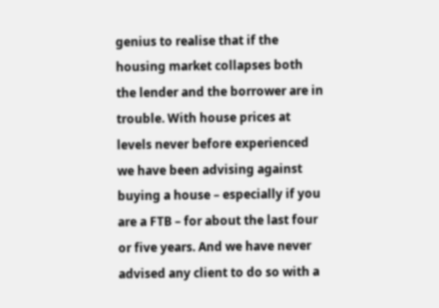genius to realise that if the housing market collapses both the lender and the borrower are in trouble. With house prices at levels never before experienced we have been advising against buying a house – especially if you are a FTB – for about the last four or five years. And we have never advised any client to do so with a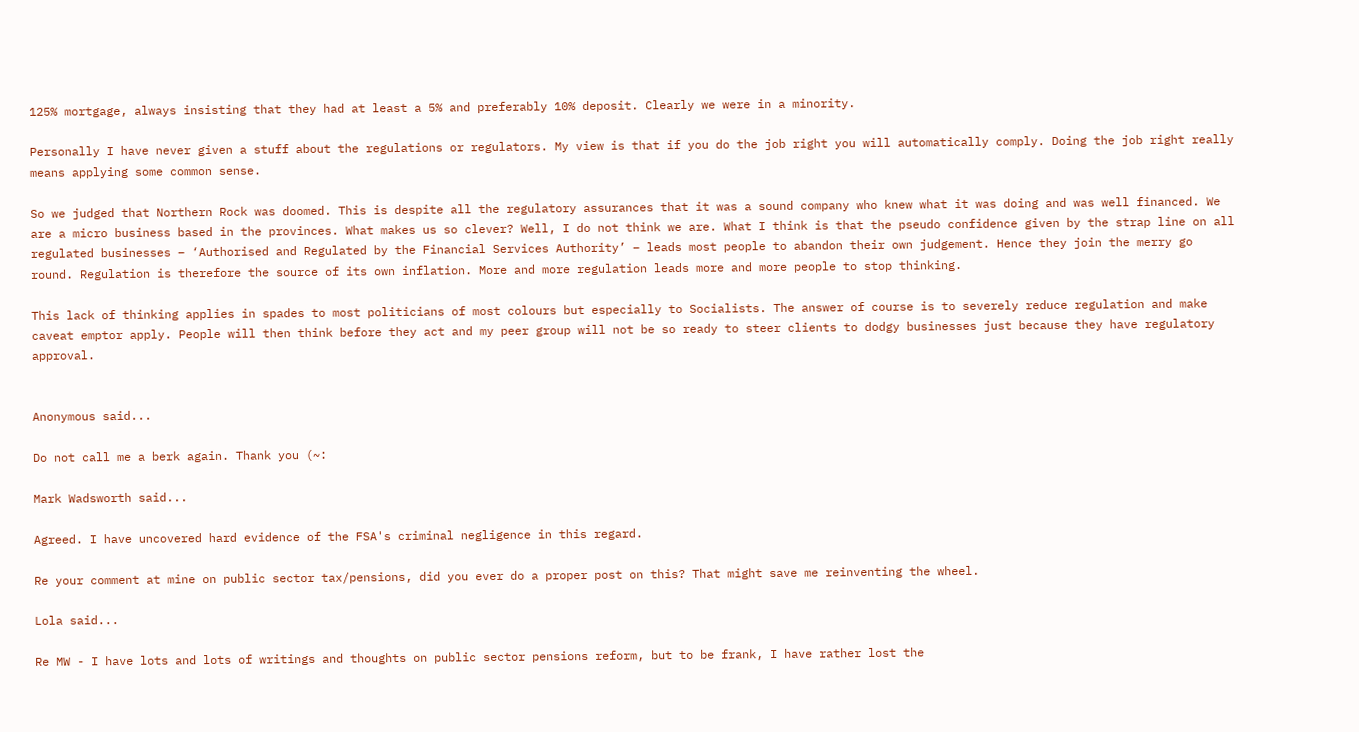125% mortgage, always insisting that they had at least a 5% and preferably 10% deposit. Clearly we were in a minority.

Personally I have never given a stuff about the regulations or regulators. My view is that if you do the job right you will automatically comply. Doing the job right really means applying some common sense.

So we judged that Northern Rock was doomed. This is despite all the regulatory assurances that it was a sound company who knew what it was doing and was well financed. We are a micro business based in the provinces. What makes us so clever? Well, I do not think we are. What I think is that the pseudo confidence given by the strap line on all regulated businesses – ‘Authorised and Regulated by the Financial Services Authority’ – leads most people to abandon their own judgement. Hence they join the merry go round. Regulation is therefore the source of its own inflation. More and more regulation leads more and more people to stop thinking.

This lack of thinking applies in spades to most politicians of most colours but especially to Socialists. The answer of course is to severely reduce regulation and make caveat emptor apply. People will then think before they act and my peer group will not be so ready to steer clients to dodgy businesses just because they have regulatory approval.


Anonymous said...

Do not call me a berk again. Thank you (~:

Mark Wadsworth said...

Agreed. I have uncovered hard evidence of the FSA's criminal negligence in this regard.

Re your comment at mine on public sector tax/pensions, did you ever do a proper post on this? That might save me reinventing the wheel.

Lola said...

Re MW - I have lots and lots of writings and thoughts on public sector pensions reform, but to be frank, I have rather lost the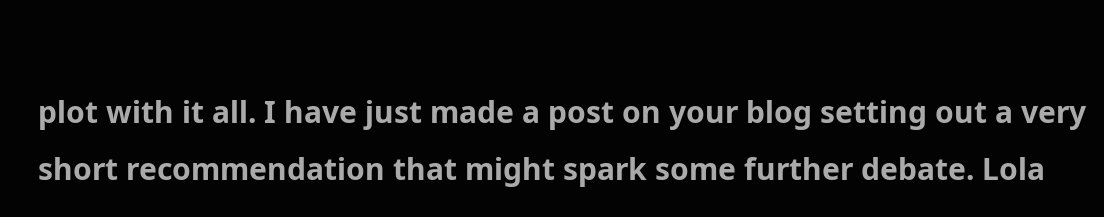plot with it all. I have just made a post on your blog setting out a very short recommendation that might spark some further debate. Lola